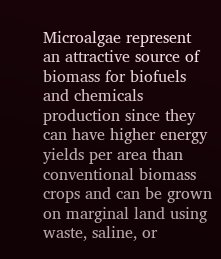Microalgae represent an attractive source of biomass for biofuels and chemicals production since they can have higher energy yields per area than conventional biomass crops and can be grown on marginal land using waste, saline, or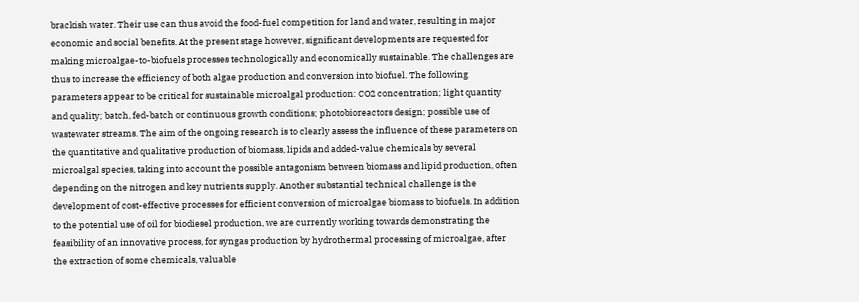brackish water. Their use can thus avoid the food-fuel competition for land and water, resulting in major economic and social benefits. At the present stage however, significant developments are requested for making microalgae-to-biofuels processes technologically and economically sustainable. The challenges are thus to increase the efficiency of both algae production and conversion into biofuel. The following parameters appear to be critical for sustainable microalgal production: CO2 concentration; light quantity and quality; batch, fed-batch or continuous growth conditions; photobioreactors design; possible use of wastewater streams. The aim of the ongoing research is to clearly assess the influence of these parameters on the quantitative and qualitative production of biomass, lipids and added-value chemicals by several microalgal species, taking into account the possible antagonism between biomass and lipid production, often depending on the nitrogen and key nutrients supply. Another substantial technical challenge is the development of cost-effective processes for efficient conversion of microalgae biomass to biofuels. In addition to the potential use of oil for biodiesel production, we are currently working towards demonstrating the feasibility of an innovative process, for syngas production by hydrothermal processing of microalgae, after the extraction of some chemicals, valuable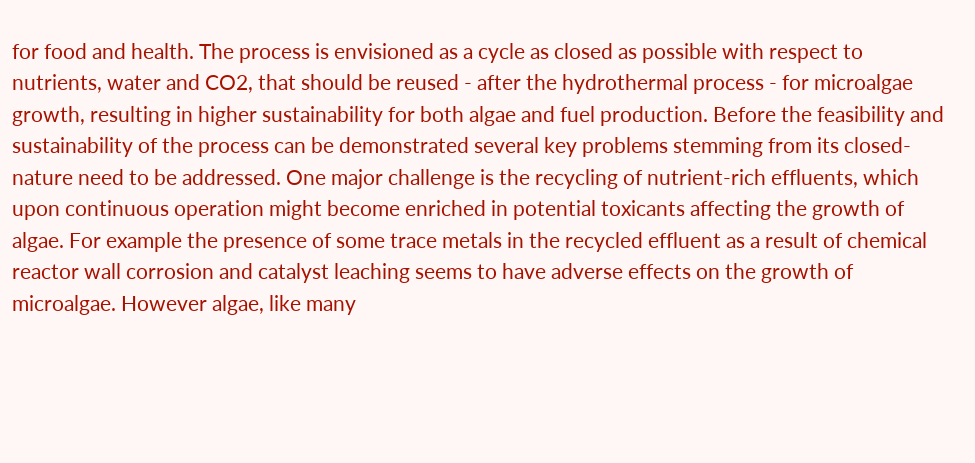for food and health. The process is envisioned as a cycle as closed as possible with respect to nutrients, water and CO2, that should be reused - after the hydrothermal process - for microalgae growth, resulting in higher sustainability for both algae and fuel production. Before the feasibility and sustainability of the process can be demonstrated several key problems stemming from its closed-nature need to be addressed. One major challenge is the recycling of nutrient-rich effluents, which upon continuous operation might become enriched in potential toxicants affecting the growth of algae. For example the presence of some trace metals in the recycled effluent as a result of chemical reactor wall corrosion and catalyst leaching seems to have adverse effects on the growth of microalgae. However algae, like many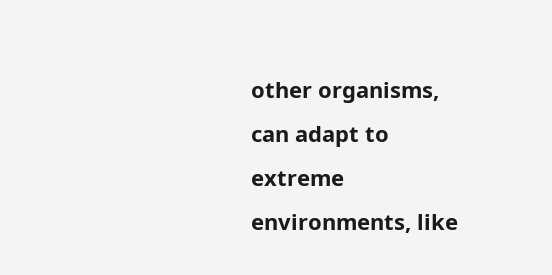other organisms, can adapt to extreme environments, like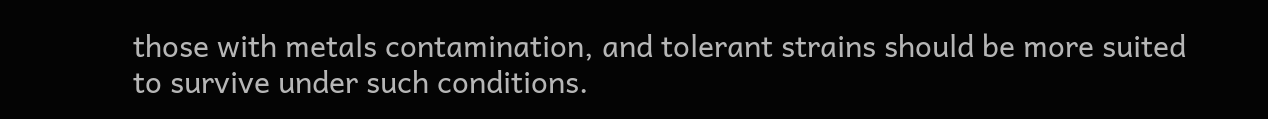those with metals contamination, and tolerant strains should be more suited to survive under such conditions.